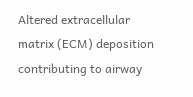Altered extracellular matrix (ECM) deposition contributing to airway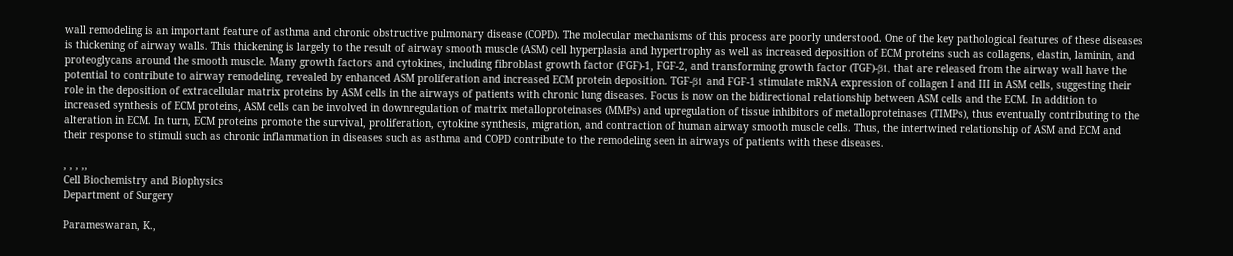wall remodeling is an important feature of asthma and chronic obstructive pulmonary disease (COPD). The molecular mechanisms of this process are poorly understood. One of the key pathological features of these diseases is thickening of airway walls. This thickening is largely to the result of airway smooth muscle (ASM) cell hyperplasia and hypertrophy as well as increased deposition of ECM proteins such as collagens, elastin, laminin, and proteoglycans around the smooth muscle. Many growth factors and cytokines, including fibroblast growth factor (FGF)-1, FGF-2, and transforming growth factor (TGF)-β1, that are released from the airway wall have the potential to contribute to airway remodeling, revealed by enhanced ASM proliferation and increased ECM protein deposition. TGF-β1 and FGF-1 stimulate mRNA expression of collagen I and III in ASM cells, suggesting their role in the deposition of extracellular matrix proteins by ASM cells in the airways of patients with chronic lung diseases. Focus is now on the bidirectional relationship between ASM cells and the ECM. In addition to increased synthesis of ECM proteins, ASM cells can be involved in downregulation of matrix metalloproteinases (MMPs) and upregulation of tissue inhibitors of metalloproteinases (TIMPs), thus eventually contributing to the alteration in ECM. In turn, ECM proteins promote the survival, proliferation, cytokine synthesis, migration, and contraction of human airway smooth muscle cells. Thus, the intertwined relationship of ASM and ECM and their response to stimuli such as chronic inflammation in diseases such as asthma and COPD contribute to the remodeling seen in airways of patients with these diseases.

, , , ,,
Cell Biochemistry and Biophysics
Department of Surgery

Parameswaran, K.,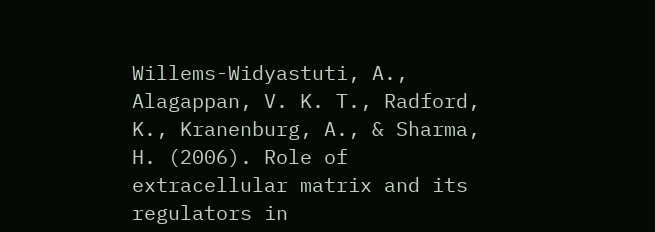Willems-Widyastuti, A., Alagappan, V. K. T., Radford, K., Kranenburg, A., & Sharma, H. (2006). Role of extracellular matrix and its regulators in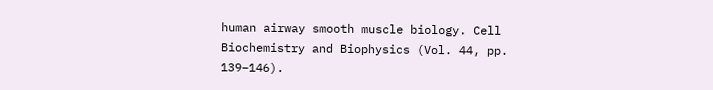human airway smooth muscle biology. Cell Biochemistry and Biophysics (Vol. 44, pp. 139–146).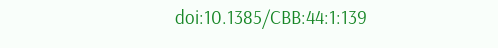doi:10.1385/CBB:44:1:139